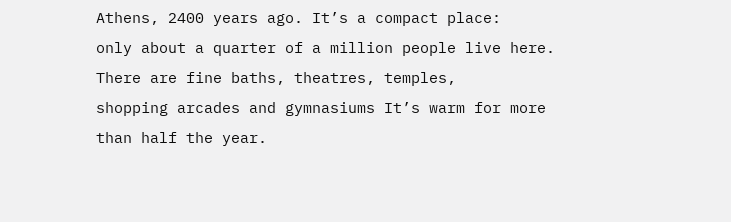Athens, 2400 years ago. It’s a compact place:
only about a quarter of a million people live here. There are fine baths, theatres, temples,
shopping arcades and gymnasiums It’s warm for more than half the year.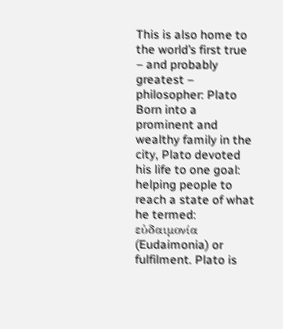This is also home to the world’s first true
– and probably greatest – philosopher: Plato Born into a prominent and wealthy family in the city, Plato devoted his life to one goal:
helping people to reach a state of what he termed: εὐδαιμονία (Eudaimonia) or fulfilment. Plato is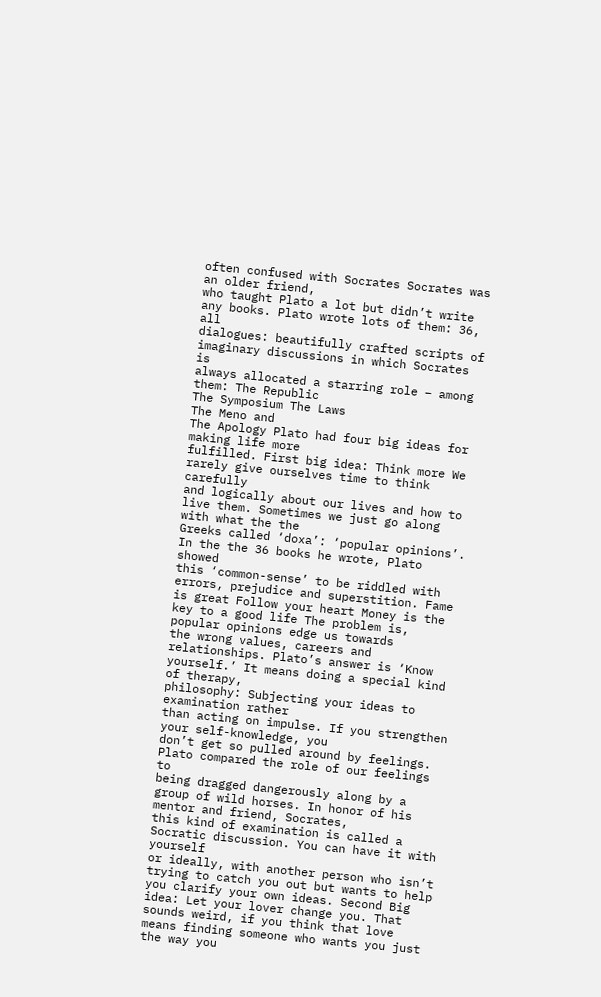often confused with Socrates Socrates was an older friend,
who taught Plato a lot but didn’t write any books. Plato wrote lots of them: 36, all
dialogues: beautifully crafted scripts of imaginary discussions in which Socrates is
always allocated a starring role – among them: The Republic
The Symposium The Laws
The Meno and
The Apology Plato had four big ideas for making life more
fulfilled. First big idea: Think more We rarely give ourselves time to think carefully
and logically about our lives and how to live them. Sometimes we just go along with what the the
Greeks called ‘doxa’: ‘popular opinions’. In the the 36 books he wrote, Plato showed
this ‘common-sense’ to be riddled with errors, prejudice and superstition. Fame is great Follow your heart Money is the key to a good life The problem is, popular opinions edge us towards
the wrong values, careers and relationships. Plato’s answer is ‘Know yourself.’ It means doing a special kind of therapy,
philosophy: Subjecting your ideas to examination rather
than acting on impulse. If you strengthen your self-knowledge, you
don’t get so pulled around by feelings. Plato compared the role of our feelings to
being dragged dangerously along by a group of wild horses. In honor of his mentor and friend, Socrates,
this kind of examination is called a Socratic discussion. You can have it with yourself
or ideally, with another person who isn’t trying to catch you out but wants to help
you clarify your own ideas. Second Big idea: Let your lover change you. That sounds weird, if you think that love
means finding someone who wants you just the way you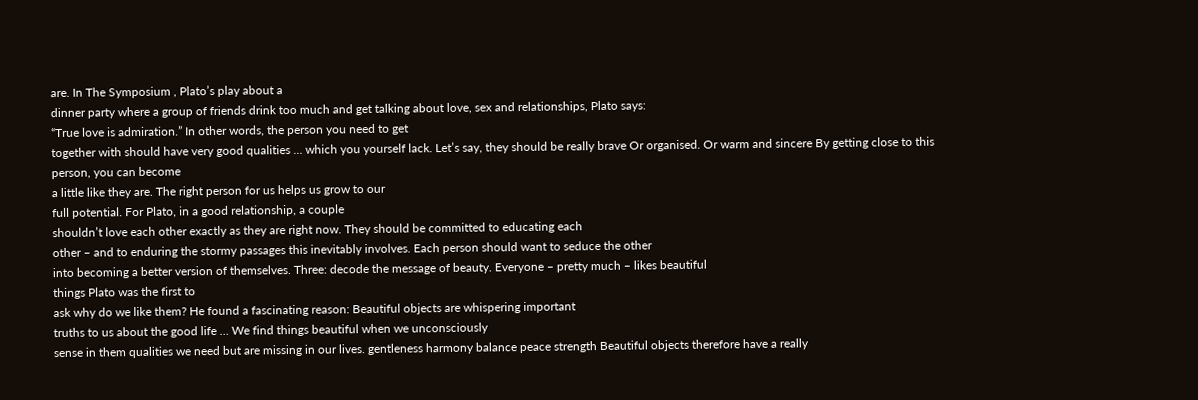are. In The Symposium , Plato’s play about a
dinner party where a group of friends drink too much and get talking about love, sex and relationships, Plato says:
“True love is admiration.” In other words, the person you need to get
together with should have very good qualities … which you yourself lack. Let’s say, they should be really brave Or organised. Or warm and sincere By getting close to this person, you can become
a little like they are. The right person for us helps us grow to our
full potential. For Plato, in a good relationship, a couple
shouldn’t love each other exactly as they are right now. They should be committed to educating each
other – and to enduring the stormy passages this inevitably involves. Each person should want to seduce the other
into becoming a better version of themselves. Three: decode the message of beauty. Everyone – pretty much – likes beautiful
things Plato was the first to
ask why do we like them? He found a fascinating reason: Beautiful objects are whispering important
truths to us about the good life … We find things beautiful when we unconsciously
sense in them qualities we need but are missing in our lives. gentleness harmony balance peace strength Beautiful objects therefore have a really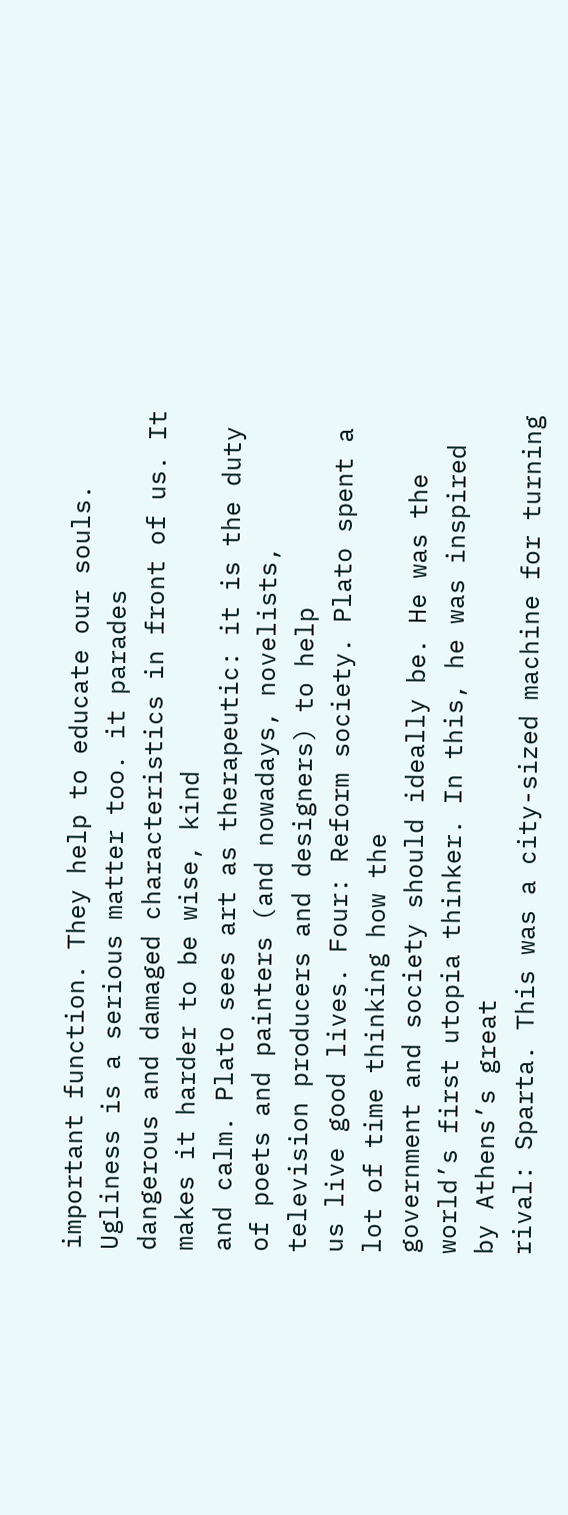important function. They help to educate our souls. Ugliness is a serious matter too. it parades
dangerous and damaged characteristics in front of us. It makes it harder to be wise, kind
and calm. Plato sees art as therapeutic: it is the duty
of poets and painters (and nowadays, novelists, television producers and designers) to help
us live good lives. Four: Reform society. Plato spent a lot of time thinking how the
government and society should ideally be. He was the world’s first utopia thinker. In this, he was inspired by Athens’s great
rival: Sparta. This was a city-sized machine for turning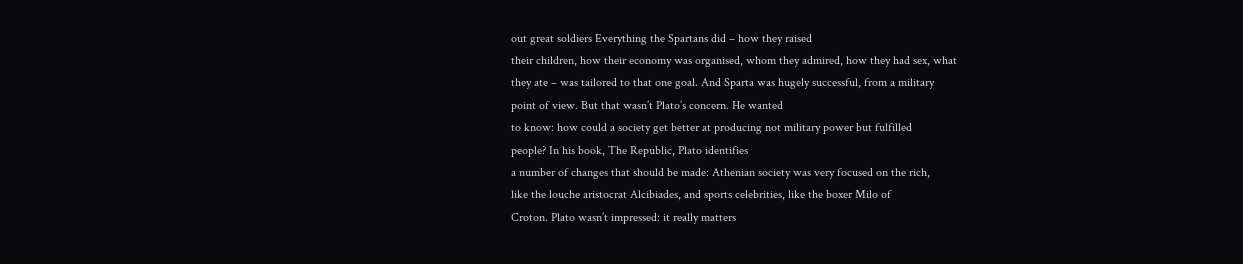out great soldiers Everything the Spartans did – how they raised
their children, how their economy was organised, whom they admired, how they had sex, what
they ate – was tailored to that one goal. And Sparta was hugely successful, from a military
point of view. But that wasn’t Plato’s concern. He wanted
to know: how could a society get better at producing not military power but fulfilled
people? In his book, The Republic, Plato identifies
a number of changes that should be made: Athenian society was very focused on the rich,
like the louche aristocrat Alcibiades, and sports celebrities, like the boxer Milo of
Croton. Plato wasn’t impressed: it really matters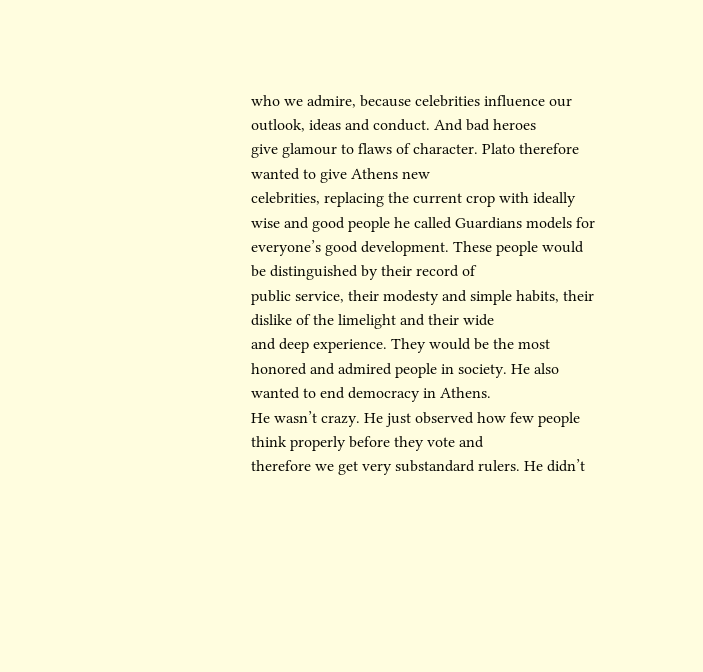who we admire, because celebrities influence our outlook, ideas and conduct. And bad heroes
give glamour to flaws of character. Plato therefore wanted to give Athens new
celebrities, replacing the current crop with ideally wise and good people he called Guardians models for everyone’s good development. These people would be distinguished by their record of
public service, their modesty and simple habits, their dislike of the limelight and their wide
and deep experience. They would be the most honored and admired people in society. He also wanted to end democracy in Athens.
He wasn’t crazy. He just observed how few people think properly before they vote and
therefore we get very substandard rulers. He didn’t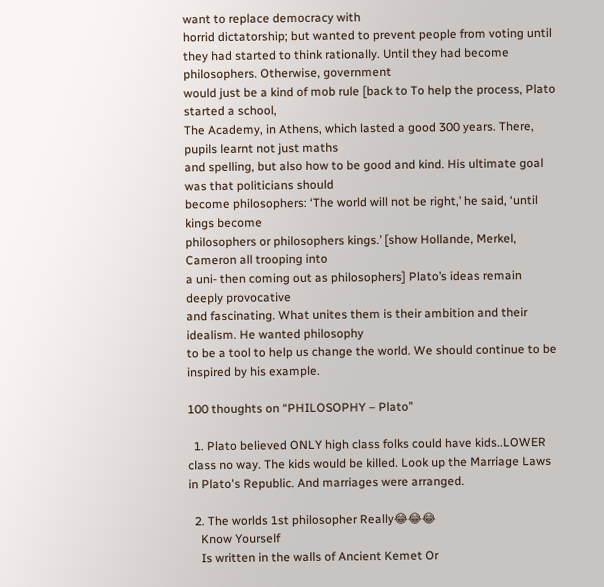want to replace democracy with
horrid dictatorship; but wanted to prevent people from voting until
they had started to think rationally. Until they had become philosophers. Otherwise, government
would just be a kind of mob rule [back to To help the process, Plato started a school,
The Academy, in Athens, which lasted a good 300 years. There, pupils learnt not just maths
and spelling, but also how to be good and kind. His ultimate goal was that politicians should
become philosophers: ‘The world will not be right,’ he said, ‘until kings become
philosophers or philosophers kings.’ [show Hollande, Merkel, Cameron all trooping into
a uni- then coming out as philosophers] Plato’s ideas remain deeply provocative
and fascinating. What unites them is their ambition and their idealism. He wanted philosophy
to be a tool to help us change the world. We should continue to be inspired by his example.

100 thoughts on “PHILOSOPHY – Plato”

  1. Plato believed ONLY high class folks could have kids..LOWER class no way. The kids would be killed. Look up the Marriage Laws in Plato's Republic. And marriages were arranged.

  2. The worlds 1st philosopher Really😂😂😂
    Know Yourself
    Is written in the walls of Ancient Kemet Or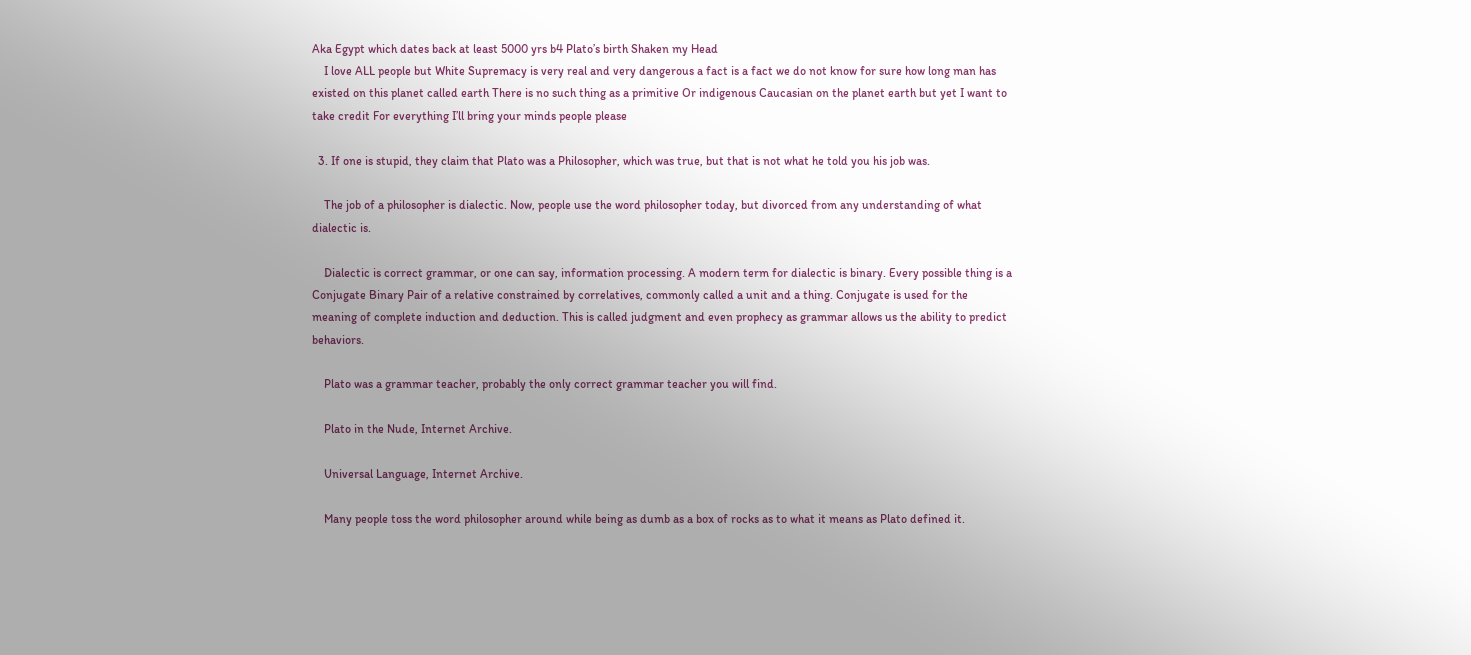Aka Egypt which dates back at least 5000 yrs b4 Plato’s birth Shaken my Head
    I love ALL people but White Supremacy is very real and very dangerous a fact is a fact we do not know for sure how long man has existed on this planet called earth There is no such thing as a primitive Or indigenous Caucasian on the planet earth but yet I want to take credit For everything I’ll bring your minds people please

  3. If one is stupid, they claim that Plato was a Philosopher, which was true, but that is not what he told you his job was.

    The job of a philosopher is dialectic. Now, people use the word philosopher today, but divorced from any understanding of what dialectic is.

    Dialectic is correct grammar, or one can say, information processing. A modern term for dialectic is binary. Every possible thing is a Conjugate Binary Pair of a relative constrained by correlatives, commonly called a unit and a thing. Conjugate is used for the meaning of complete induction and deduction. This is called judgment and even prophecy as grammar allows us the ability to predict behaviors.

    Plato was a grammar teacher, probably the only correct grammar teacher you will find.

    Plato in the Nude, Internet Archive.

    Universal Language, Internet Archive.

    Many people toss the word philosopher around while being as dumb as a box of rocks as to what it means as Plato defined it.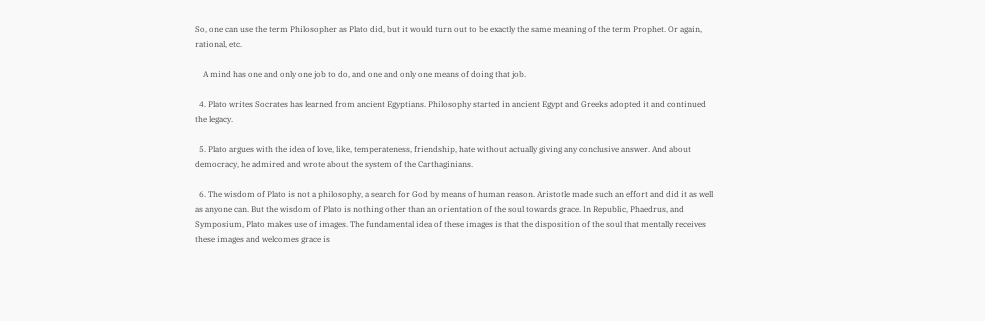So, one can use the term Philosopher as Plato did, but it would turn out to be exactly the same meaning of the term Prophet. Or again, rational, etc.

    A mind has one and only one job to do, and one and only one means of doing that job.

  4. Plato writes Socrates has learned from ancient Egyptians. Philosophy started in ancient Egypt and Greeks adopted it and continued the legacy.

  5. Plato argues with the idea of love, like, temperateness, friendship, hate without actually giving any conclusive answer. And about democracy, he admired and wrote about the system of the Carthaginians.

  6. The wisdom of Plato is not a philosophy, a search for God by means of human reason. Aristotle made such an effort and did it as well as anyone can. But the wisdom of Plato is nothing other than an orientation of the soul towards grace. In Republic, Phaedrus, and Symposium, Plato makes use of images. The fundamental idea of these images is that the disposition of the soul that mentally receives these images and welcomes grace is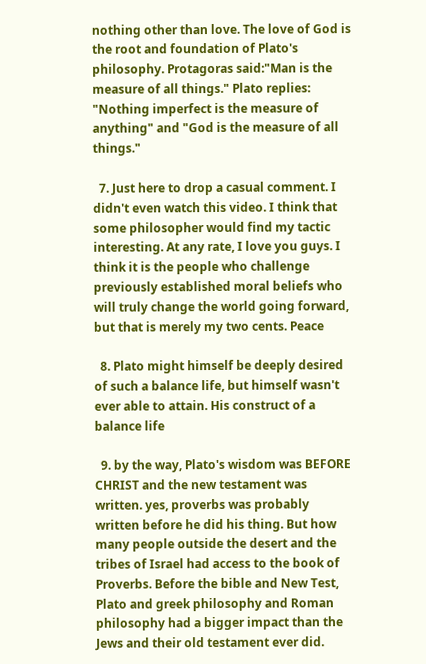nothing other than love. The love of God is the root and foundation of Plato's philosophy. Protagoras said:"Man is the measure of all things." Plato replies: "Nothing imperfect is the measure of anything" and "God is the measure of all things."

  7. Just here to drop a casual comment. I didn't even watch this video. I think that some philosopher would find my tactic interesting. At any rate, I love you guys. I think it is the people who challenge previously established moral beliefs who will truly change the world going forward, but that is merely my two cents. Peace

  8. Plato might himself be deeply desired of such a balance life, but himself wasn't ever able to attain. His construct of a balance life

  9. by the way, Plato's wisdom was BEFORE CHRIST and the new testament was written. yes, proverbs was probably written before he did his thing. But how many people outside the desert and the tribes of Israel had access to the book of Proverbs. Before the bible and New Test, Plato and greek philosophy and Roman philosophy had a bigger impact than the Jews and their old testament ever did.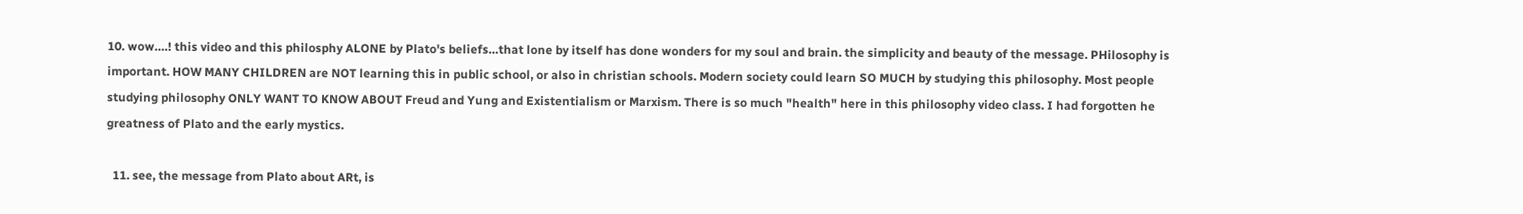10. wow….! this video and this philosphy ALONE by Plato's beliefs…that lone by itself has done wonders for my soul and brain. the simplicity and beauty of the message. PHilosophy is important. HOW MANY CHILDREN are NOT learning this in public school, or also in christian schools. Modern society could learn SO MUCH by studying this philosophy. Most people studying philosophy ONLY WANT TO KNOW ABOUT Freud and Yung and Existentialism or Marxism. There is so much "health" here in this philosophy video class. I had forgotten he greatness of Plato and the early mystics.

  11. see, the message from Plato about ARt, is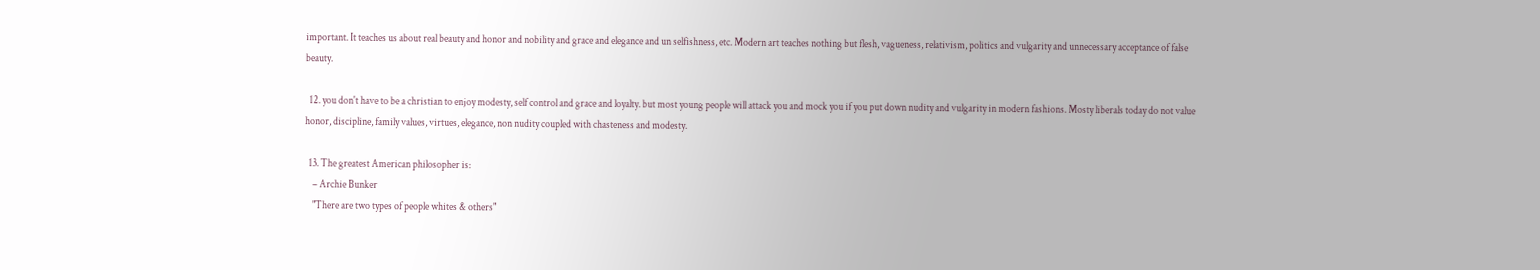important. It teaches us about real beauty and honor and nobility and grace and elegance and un selfishness, etc. Modern art teaches nothing but flesh, vagueness, relativism, politics and vulgarity and unnecessary acceptance of false beauty.

  12. you don't have to be a christian to enjoy modesty, self control and grace and loyalty. but most young people will attack you and mock you if you put down nudity and vulgarity in modern fashions. Mosty liberals today do not value honor, discipline, family values, virtues, elegance, non nudity coupled with chasteness and modesty.

  13. The greatest American philosopher is:
    – Archie Bunker
    "There are two types of people whites & others"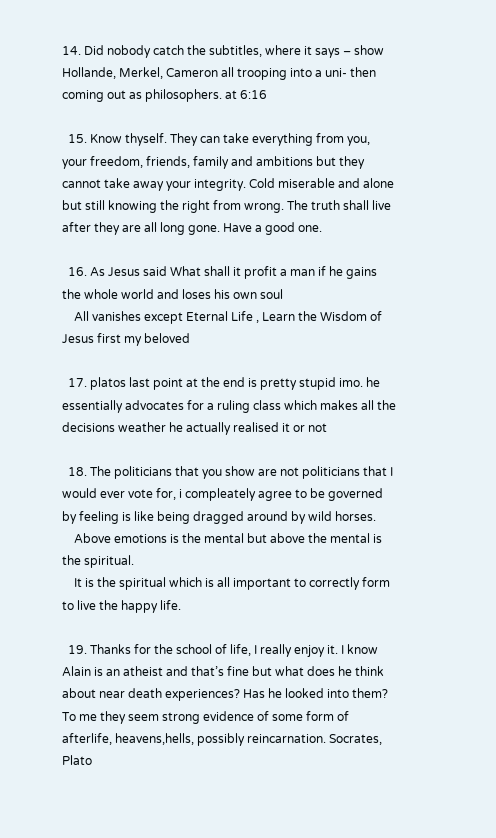14. Did nobody catch the subtitles, where it says – show Hollande, Merkel, Cameron all trooping into a uni- then coming out as philosophers. at 6:16

  15. Know thyself. They can take everything from you, your freedom, friends, family and ambitions but they cannot take away your integrity. Cold miserable and alone but still knowing the right from wrong. The truth shall live after they are all long gone. Have a good one.

  16. As Jesus said What shall it profit a man if he gains the whole world and loses his own soul
    All vanishes except Eternal Life , Learn the Wisdom of Jesus first my beloved

  17. platos last point at the end is pretty stupid imo. he essentially advocates for a ruling class which makes all the decisions weather he actually realised it or not

  18. The politicians that you show are not politicians that I would ever vote for, i compleately agree to be governed by feeling is like being dragged around by wild horses.
    Above emotions is the mental but above the mental is the spiritual.
    It is the spiritual which is all important to correctly form to live the happy life.

  19. Thanks for the school of life, I really enjoy it. I know Alain is an atheist and that’s fine but what does he think about near death experiences? Has he looked into them? To me they seem strong evidence of some form of afterlife, heavens,hells, possibly reincarnation. Socrates, Plato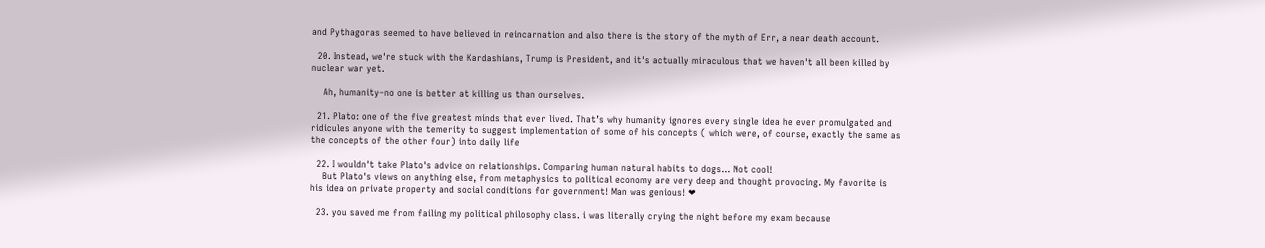and Pythagoras seemed to have believed in reincarnation and also there is the story of the myth of Err, a near death account.

  20. Instead, we're stuck with the Kardashians, Trump is President, and it's actually miraculous that we haven't all been killed by nuclear war yet.

    Ah, humanity–no one is better at killing us than ourselves.

  21. Plato: one of the five greatest minds that ever lived. That’s why humanity ignores every single idea he ever promulgated and ridicules anyone with the temerity to suggest implementation of some of his concepts ( which were, of course, exactly the same as the concepts of the other four) into daily life

  22. I wouldn't take Plato's advice on relationships. Comparing human natural habits to dogs… Not cool!
    But Plato's views on anything else, from metaphysics to political economy are very deep and thought provocing. My favorite is his idea on private property and social conditions for government! Man was genious! ❤

  23. you saved me from failing my political philosophy class. i was literally crying the night before my exam because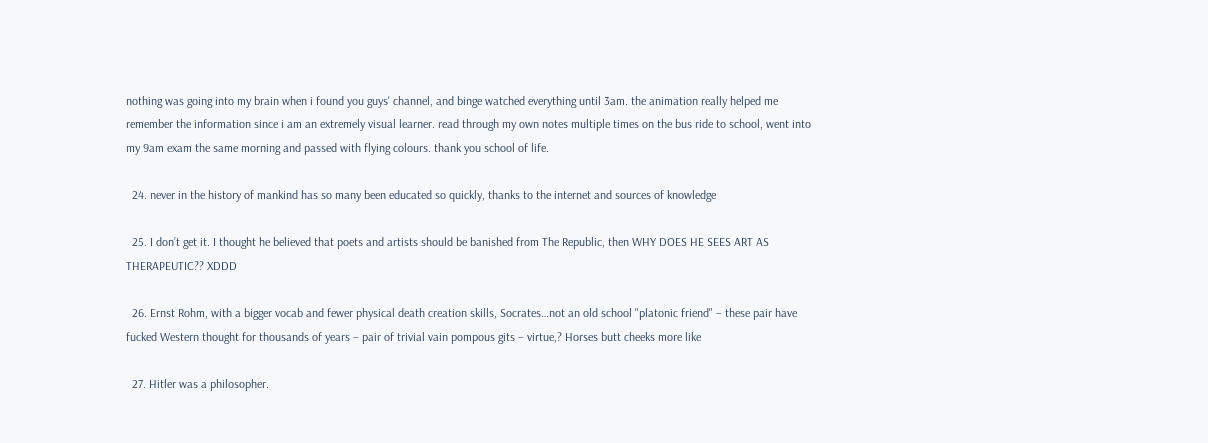nothing was going into my brain when i found you guys' channel, and binge watched everything until 3am. the animation really helped me remember the information since i am an extremely visual learner. read through my own notes multiple times on the bus ride to school, went into my 9am exam the same morning and passed with flying colours. thank you school of life.

  24. never in the history of mankind has so many been educated so quickly, thanks to the internet and sources of knowledge

  25. I don’t get it. I thought he believed that poets and artists should be banished from The Republic, then WHY DOES HE SEES ART AS THERAPEUTIC?? XDDD

  26. Ernst Rohm, with a bigger vocab and fewer physical death creation skills, Socrates…not an old school "platonic friend" – these pair have fucked Western thought for thousands of years – pair of trivial vain pompous gits – virtue,? Horses butt cheeks more like

  27. Hitler was a philosopher.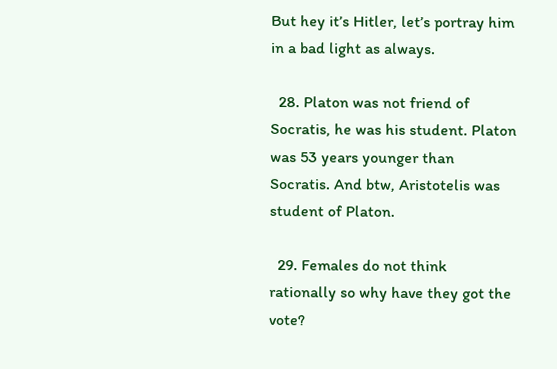But hey it’s Hitler, let’s portray him in a bad light as always.

  28. Platon was not friend of Socratis, he was his student. Platon was 53 years younger than Socratis. And btw, Aristotelis was student of Platon.

  29. Females do not think rationally so why have they got the vote?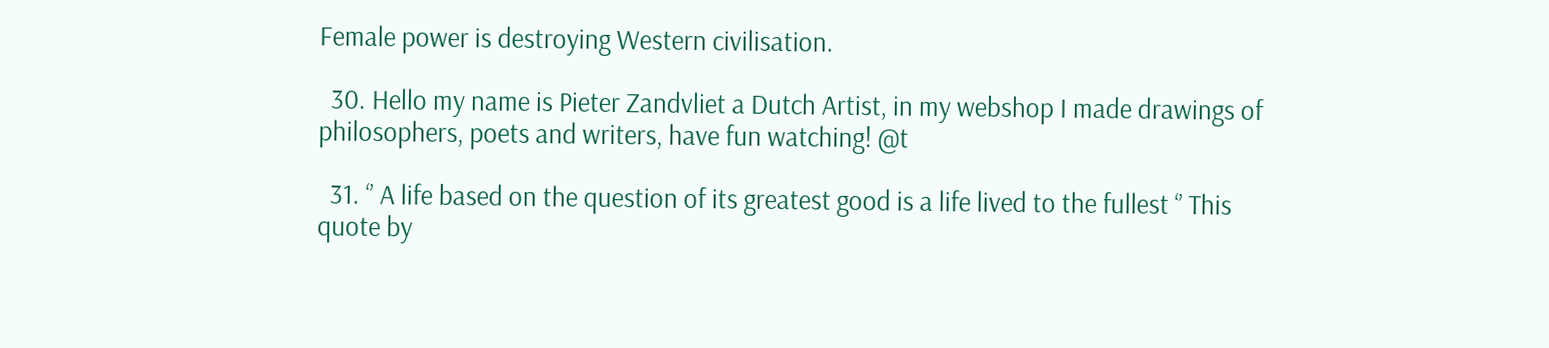Female power is destroying Western civilisation.

  30. Hello my name is Pieter Zandvliet a Dutch Artist, in my webshop I made drawings of philosophers, poets and writers, have fun watching! @t

  31. ‘’ A life based on the question of its greatest good is a life lived to the fullest ‘’ This quote by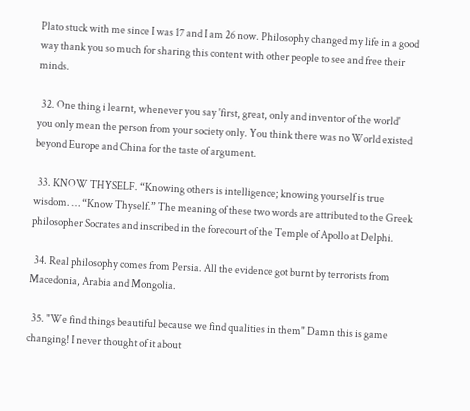Plato stuck with me since I was 17 and I am 26 now. Philosophy changed my life in a good way thank you so much for sharing this content with other people to see and free their minds.

  32. One thing i learnt, whenever you say 'first, great, only and inventor of the world' you only mean the person from your society only. You think there was no World existed beyond Europe and China for the taste of argument.

  33. KNOW THYSELF. “Knowing others is intelligence; knowing yourself is true wisdom. … “Know Thyself.” The meaning of these two words are attributed to the Greek philosopher Socrates and inscribed in the forecourt of the Temple of Apollo at Delphi.

  34. Real philosophy comes from Persia. All the evidence got burnt by terrorists from Macedonia, Arabia and Mongolia.

  35. "We find things beautiful because we find qualities in them" Damn this is game changing! I never thought of it about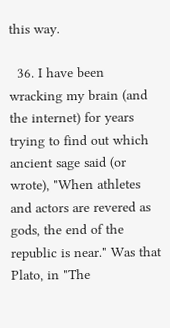this way.

  36. I have been wracking my brain (and the internet) for years trying to find out which ancient sage said (or wrote), "When athletes and actors are revered as gods, the end of the republic is near." Was that Plato, in "The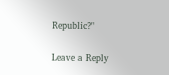Republic?"

Leave a Reply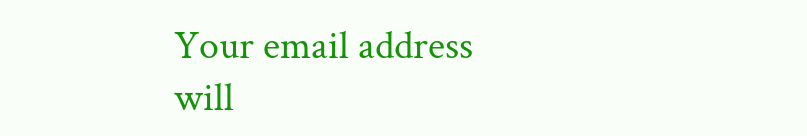Your email address will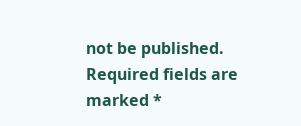not be published. Required fields are marked *